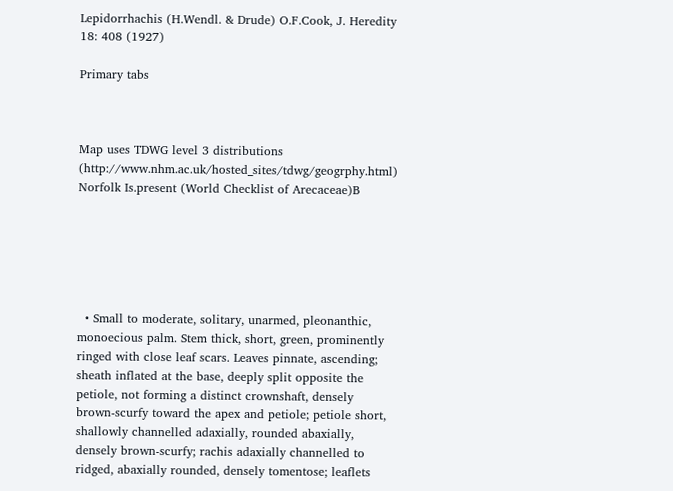Lepidorrhachis (H.Wendl. & Drude) O.F.Cook, J. Heredity 18: 408 (1927)

Primary tabs



Map uses TDWG level 3 distributions (http://www.nhm.ac.uk/hosted_sites/tdwg/geogrphy.html)
Norfolk Is.present (World Checklist of Arecaceae)B






  • Small to moderate, solitary, unarmed, pleonanthic, monoecious palm. Stem thick, short, green, prominently ringed with close leaf scars. Leaves pinnate, ascending; sheath inflated at the base, deeply split opposite the petiole, not forming a distinct crownshaft, densely brown-scurfy toward the apex and petiole; petiole short, shallowly channelled adaxially, rounded abaxially, densely brown-scurfy; rachis adaxially channelled to ridged, abaxially rounded, densely tomentose; leaflets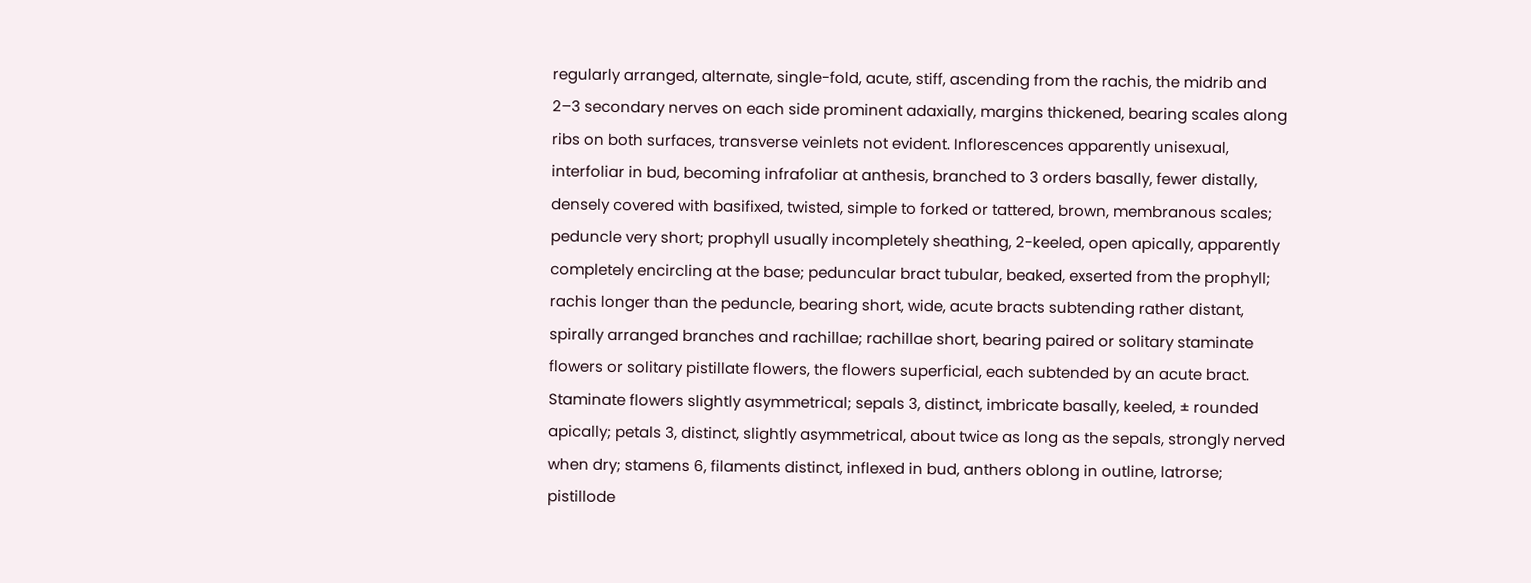regularly arranged, alternate, single-fold, acute, stiff, ascending from the rachis, the midrib and 2–3 secondary nerves on each side prominent adaxially, margins thickened, bearing scales along ribs on both surfaces, transverse veinlets not evident. Inflorescences apparently unisexual, interfoliar in bud, becoming infrafoliar at anthesis, branched to 3 orders basally, fewer distally, densely covered with basifixed, twisted, simple to forked or tattered, brown, membranous scales; peduncle very short; prophyll usually incompletely sheathing, 2-keeled, open apically, apparently completely encircling at the base; peduncular bract tubular, beaked, exserted from the prophyll; rachis longer than the peduncle, bearing short, wide, acute bracts subtending rather distant, spirally arranged branches and rachillae; rachillae short, bearing paired or solitary staminate flowers or solitary pistillate flowers, the flowers superficial, each subtended by an acute bract. Staminate flowers slightly asymmetrical; sepals 3, distinct, imbricate basally, keeled, ± rounded apically; petals 3, distinct, slightly asymmetrical, about twice as long as the sepals, strongly nerved when dry; stamens 6, filaments distinct, inflexed in bud, anthers oblong in outline, latrorse; pistillode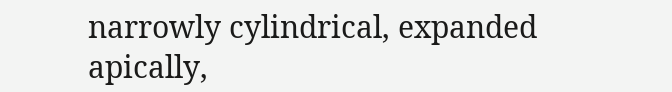narrowly cylindrical, expanded apically,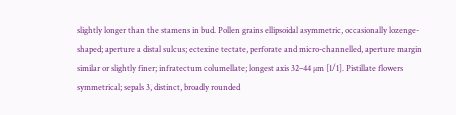slightly longer than the stamens in bud. Pollen grains ellipsoidal asymmetric, occasionally lozenge-shaped; aperture a distal sulcus; ectexine tectate, perforate and micro-channelled, aperture margin similar or slightly finer; infratectum columellate; longest axis 32–44 µm [1/1]. Pistillate flowers symmetrical; sepals 3, distinct, broadly rounded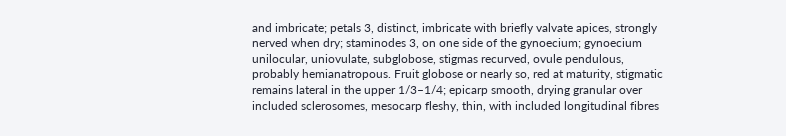and imbricate; petals 3, distinct, imbricate with briefly valvate apices, strongly nerved when dry; staminodes 3, on one side of the gynoecium; gynoecium unilocular, uniovulate, subglobose, stigmas recurved, ovule pendulous, probably hemianatropous. Fruit globose or nearly so, red at maturity, stigmatic remains lateral in the upper 1/3–1/4; epicarp smooth, drying granular over included sclerosomes, mesocarp fleshy, thin, with included longitudinal fibres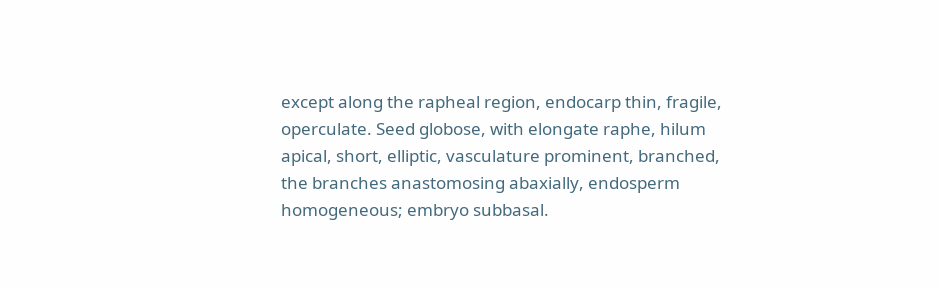except along the rapheal region, endocarp thin, fragile, operculate. Seed globose, with elongate raphe, hilum apical, short, elliptic, vasculature prominent, branched, the branches anastomosing abaxially, endosperm homogeneous; embryo subbasal.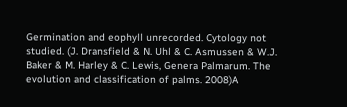Germination and eophyll unrecorded. Cytology not studied. (J. Dransfield & N. Uhl & C. Asmussen & W.J. Baker & M. Harley & C. Lewis, Genera Palmarum. The evolution and classification of palms. 2008)A